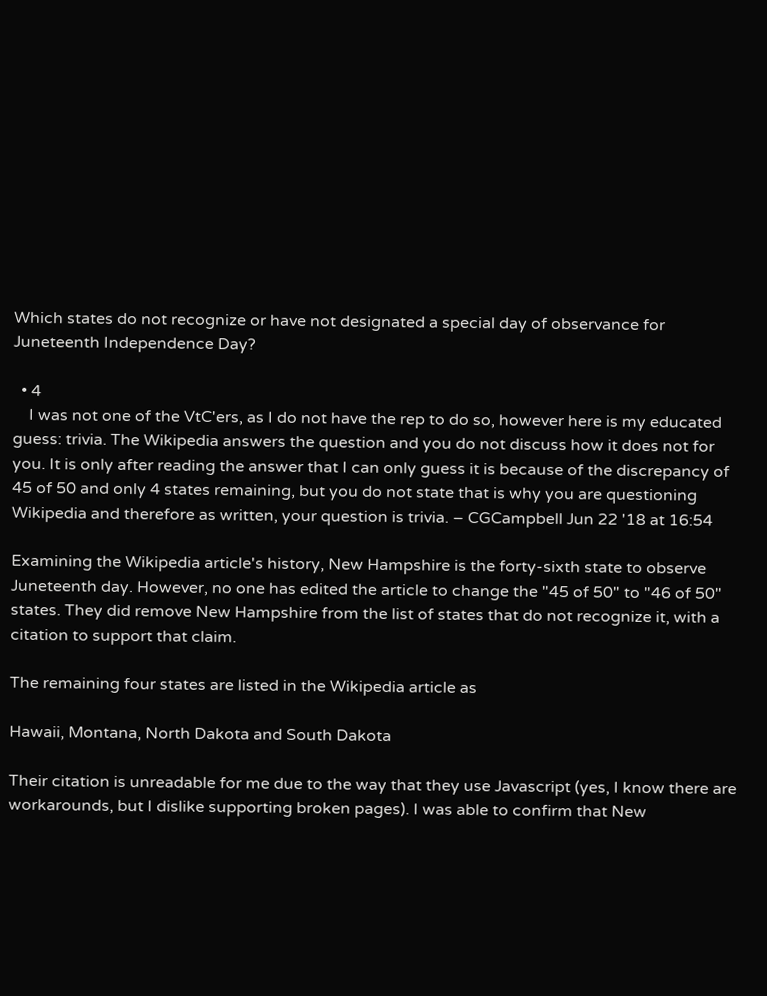Which states do not recognize or have not designated a special day of observance for Juneteenth Independence Day?

  • 4
    I was not one of the VtC'ers, as I do not have the rep to do so, however here is my educated guess: trivia. The Wikipedia answers the question and you do not discuss how it does not for you. It is only after reading the answer that I can only guess it is because of the discrepancy of 45 of 50 and only 4 states remaining, but you do not state that is why you are questioning Wikipedia and therefore as written, your question is trivia. – CGCampbell Jun 22 '18 at 16:54

Examining the Wikipedia article's history, New Hampshire is the forty-sixth state to observe Juneteenth day. However, no one has edited the article to change the "45 of 50" to "46 of 50" states. They did remove New Hampshire from the list of states that do not recognize it, with a citation to support that claim.

The remaining four states are listed in the Wikipedia article as

Hawaii, Montana, North Dakota and South Dakota

Their citation is unreadable for me due to the way that they use Javascript (yes, I know there are workarounds, but I dislike supporting broken pages). I was able to confirm that New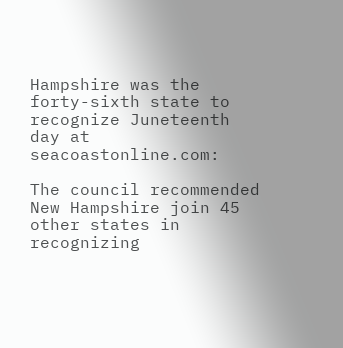Hampshire was the forty-sixth state to recognize Juneteenth day at seacoastonline.com:

The council recommended New Hampshire join 45 other states in recognizing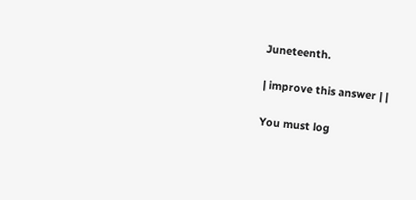Juneteenth.

| improve this answer | |

You must log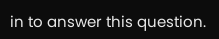in to answer this question.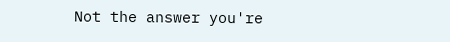Not the answer you're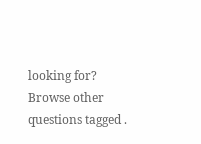looking for? Browse other questions tagged .